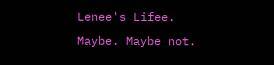Lenee's Lifee.
Maybe. Maybe not.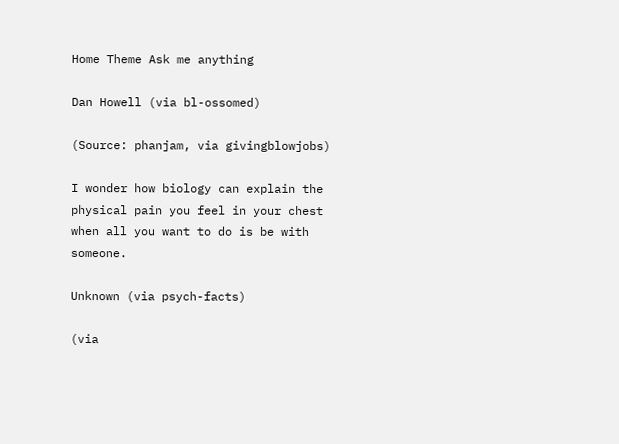Home Theme Ask me anything

Dan Howell (via bl-ossomed)

(Source: phanjam, via givingblowjobs)

I wonder how biology can explain the physical pain you feel in your chest when all you want to do is be with someone.

Unknown (via psych-facts)

(via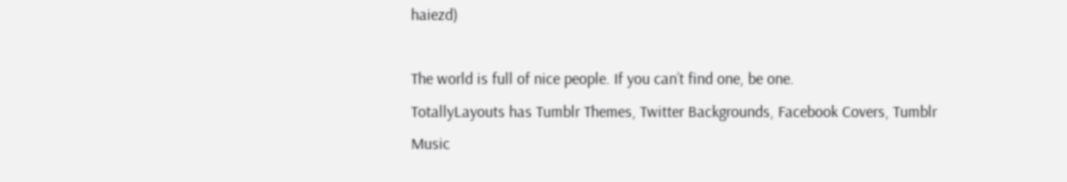haiezd)

The world is full of nice people. If you can’t find one, be one.
TotallyLayouts has Tumblr Themes, Twitter Backgrounds, Facebook Covers, Tumblr Music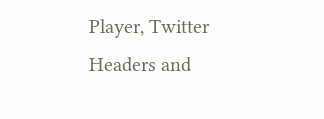Player, Twitter Headers and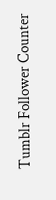Tumblr Follower Counter